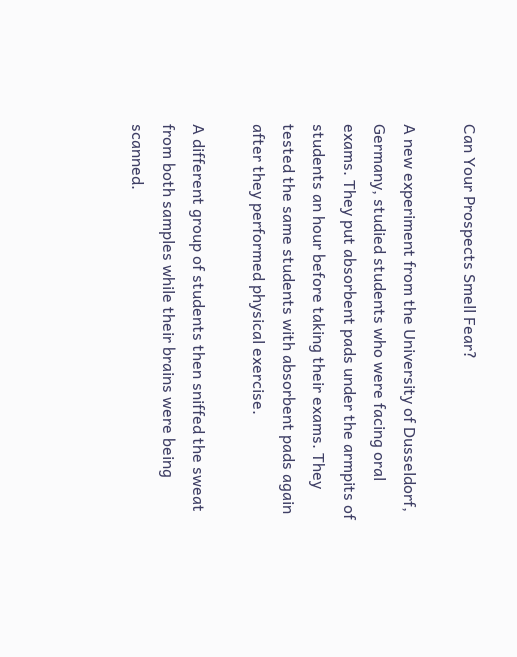Can Your Prospects Smell Fear?

A new experiment from the University of Dusseldorf, Germany, studied students who were facing oral exams. They put absorbent pads under the armpits of students an hour before taking their exams. They tested the same students with absorbent pads again after they performed physical exercise.

A different group of students then sniffed the sweat from both samples while their brains were being scanned.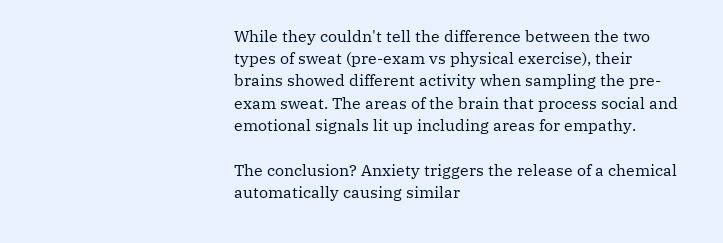While they couldn't tell the difference between the two types of sweat (pre-exam vs physical exercise), their brains showed different activity when sampling the pre-exam sweat. The areas of the brain that process social and emotional signals lit up including areas for empathy.

The conclusion? Anxiety triggers the release of a chemical automatically causing similar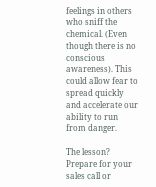feelings in others who sniff the chemical. (Even though there is no conscious awareness). This could allow fear to spread quickly and accelerate our ability to run from danger.

The lesson? Prepare for your sales call or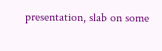presentation, slab on some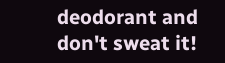deodorant and don't sweat it!